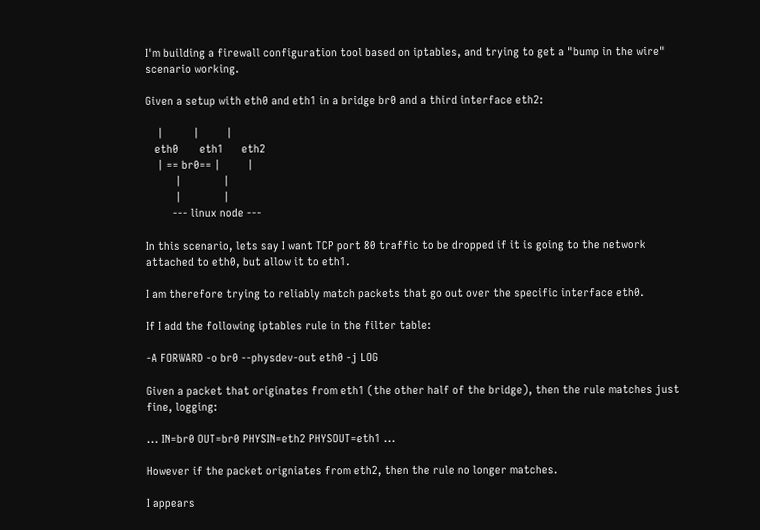I'm building a firewall configuration tool based on iptables, and trying to get a "bump in the wire" scenario working.

Given a setup with eth0 and eth1 in a bridge br0 and a third interface eth2:

    |          |         |
   eth0       eth1      eth2
    | == br0== |         |
          |              |
          |              |
         --- linux node ---

In this scenario, lets say I want TCP port 80 traffic to be dropped if it is going to the network attached to eth0, but allow it to eth1.

I am therefore trying to reliably match packets that go out over the specific interface eth0.

If I add the following iptables rule in the filter table:

-A FORWARD -o br0 --physdev-out eth0 -j LOG

Given a packet that originates from eth1 (the other half of the bridge), then the rule matches just fine, logging:

... IN=br0 OUT=br0 PHYSIN=eth2 PHYSOUT=eth1 ...

However if the packet origniates from eth2, then the rule no longer matches.

I appears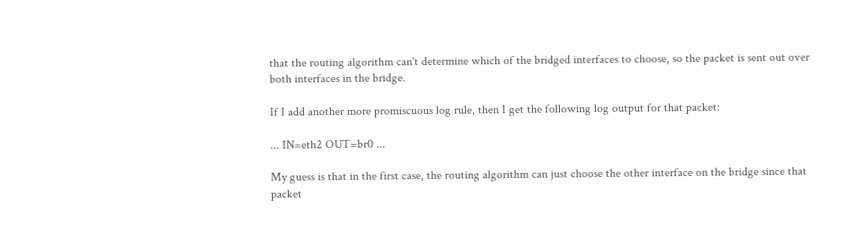that the routing algorithm can't determine which of the bridged interfaces to choose, so the packet is sent out over both interfaces in the bridge.

If I add another more promiscuous log rule, then I get the following log output for that packet:

... IN=eth2 OUT=br0 ...

My guess is that in the first case, the routing algorithm can just choose the other interface on the bridge since that packet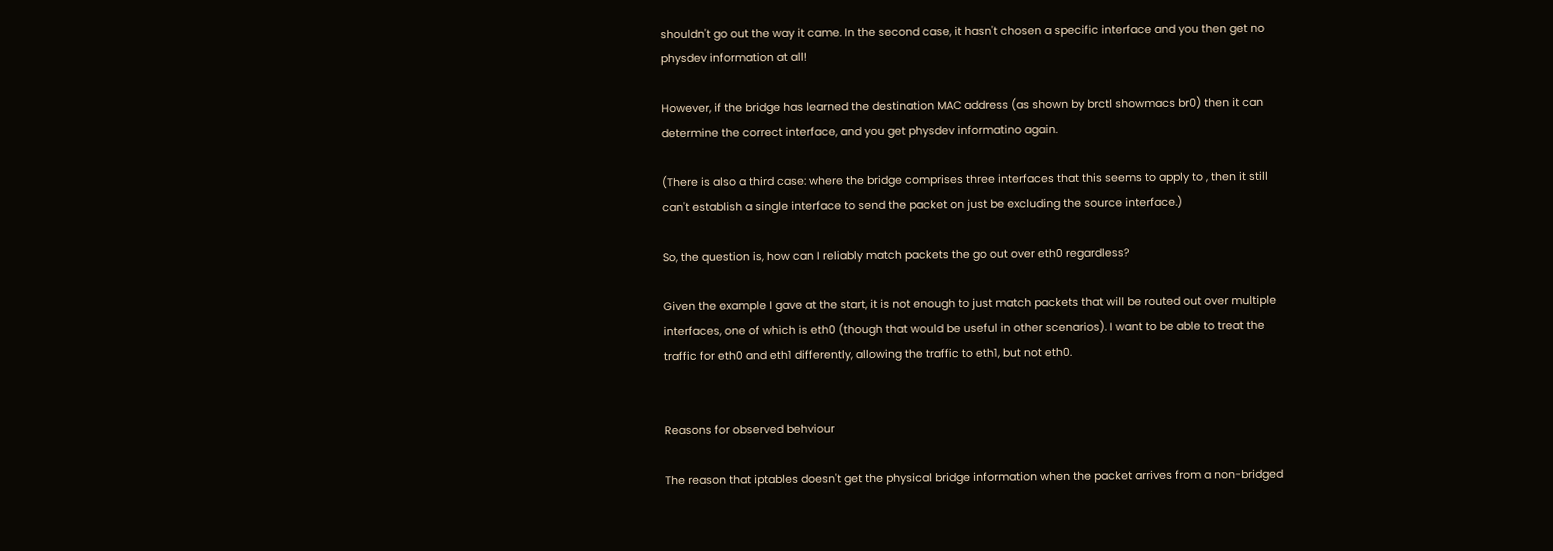shouldn't go out the way it came. In the second case, it hasn't chosen a specific interface and you then get no physdev information at all!

However, if the bridge has learned the destination MAC address (as shown by brctl showmacs br0) then it can determine the correct interface, and you get physdev informatino again.

(There is also a third case: where the bridge comprises three interfaces that this seems to apply to , then it still can't establish a single interface to send the packet on just be excluding the source interface.)

So, the question is, how can I reliably match packets the go out over eth0 regardless?

Given the example I gave at the start, it is not enough to just match packets that will be routed out over multiple interfaces, one of which is eth0 (though that would be useful in other scenarios). I want to be able to treat the traffic for eth0 and eth1 differently, allowing the traffic to eth1, but not eth0.


Reasons for observed behviour

The reason that iptables doesn't get the physical bridge information when the packet arrives from a non-bridged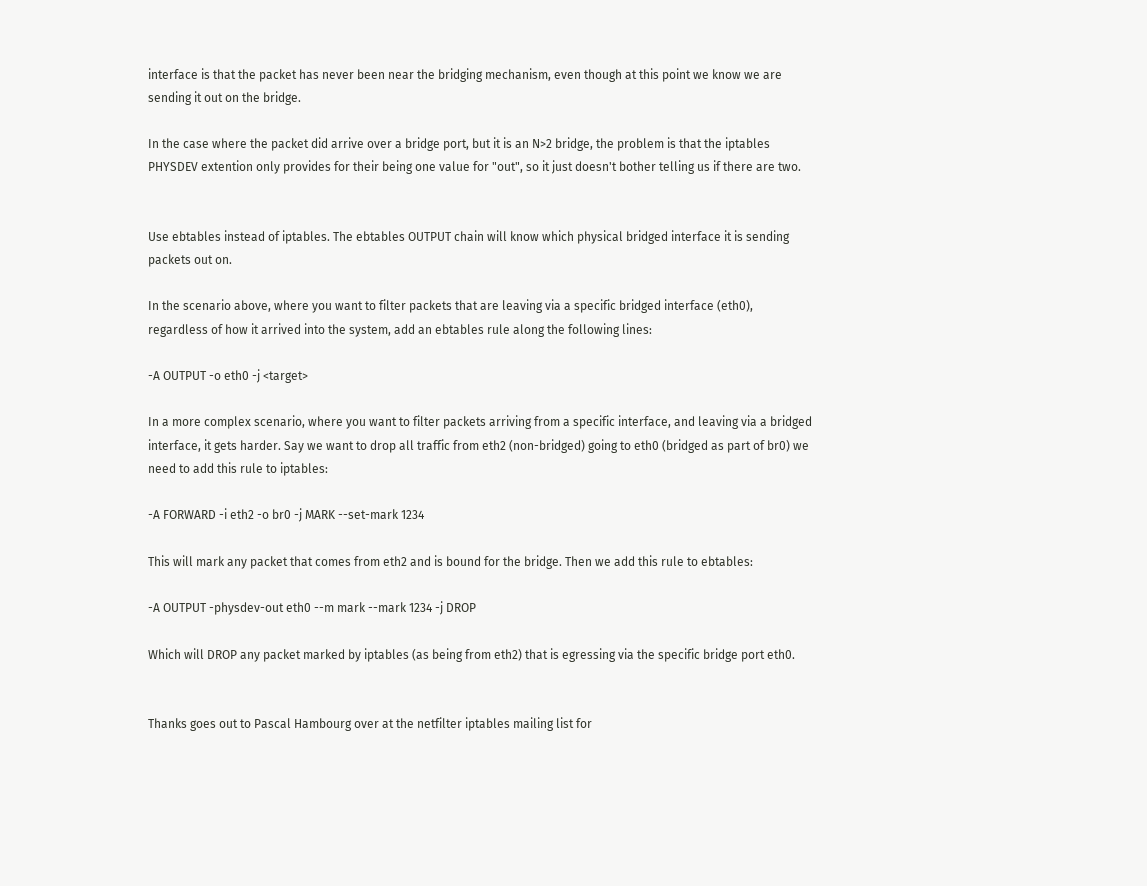interface is that the packet has never been near the bridging mechanism, even though at this point we know we are sending it out on the bridge.

In the case where the packet did arrive over a bridge port, but it is an N>2 bridge, the problem is that the iptables PHYSDEV extention only provides for their being one value for "out", so it just doesn't bother telling us if there are two.


Use ebtables instead of iptables. The ebtables OUTPUT chain will know which physical bridged interface it is sending packets out on.

In the scenario above, where you want to filter packets that are leaving via a specific bridged interface (eth0), regardless of how it arrived into the system, add an ebtables rule along the following lines:

-A OUTPUT -o eth0 -j <target>

In a more complex scenario, where you want to filter packets arriving from a specific interface, and leaving via a bridged interface, it gets harder. Say we want to drop all traffic from eth2 (non-bridged) going to eth0 (bridged as part of br0) we need to add this rule to iptables:

-A FORWARD -i eth2 -o br0 -j MARK --set-mark 1234

This will mark any packet that comes from eth2 and is bound for the bridge. Then we add this rule to ebtables:

-A OUTPUT -physdev-out eth0 --m mark --mark 1234 -j DROP

Which will DROP any packet marked by iptables (as being from eth2) that is egressing via the specific bridge port eth0.


Thanks goes out to Pascal Hambourg over at the netfilter iptables mailing list for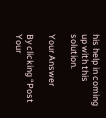his help in coming up with this solution.

Your Answer

By clicking “Post Your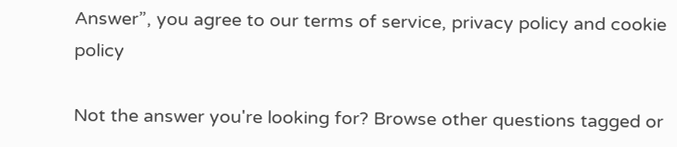Answer”, you agree to our terms of service, privacy policy and cookie policy

Not the answer you're looking for? Browse other questions tagged or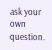ask your own question.